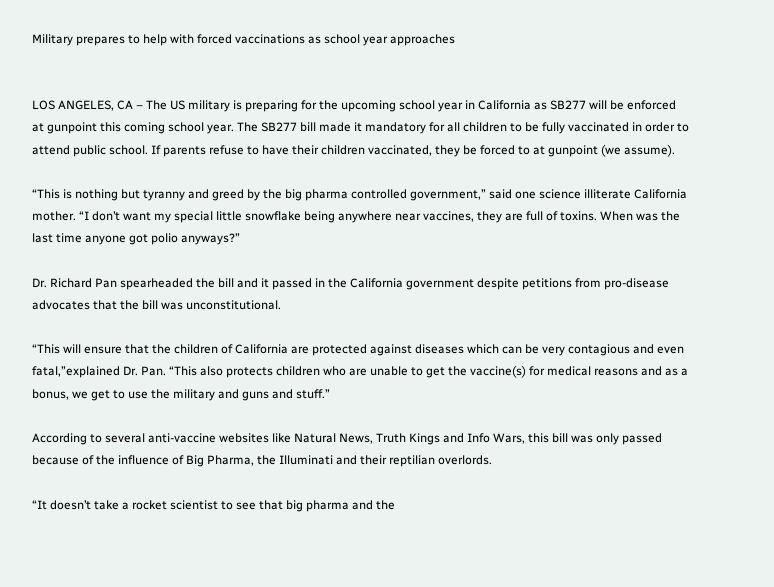Military prepares to help with forced vaccinations as school year approaches


LOS ANGELES, CA – The US military is preparing for the upcoming school year in California as SB277 will be enforced at gunpoint this coming school year. The SB277 bill made it mandatory for all children to be fully vaccinated in order to attend public school. If parents refuse to have their children vaccinated, they be forced to at gunpoint (we assume).

“This is nothing but tyranny and greed by the big pharma controlled government,” said one science illiterate California mother. “I don’t want my special little snowflake being anywhere near vaccines, they are full of toxins. When was the last time anyone got polio anyways?”

Dr. Richard Pan spearheaded the bill and it passed in the California government despite petitions from pro-disease advocates that the bill was unconstitutional.

“This will ensure that the children of California are protected against diseases which can be very contagious and even fatal,”explained Dr. Pan. “This also protects children who are unable to get the vaccine(s) for medical reasons and as a bonus, we get to use the military and guns and stuff.”

According to several anti-vaccine websites like Natural News, Truth Kings and Info Wars, this bill was only passed because of the influence of Big Pharma, the Illuminati and their reptilian overlords.

“It doesn’t take a rocket scientist to see that big pharma and the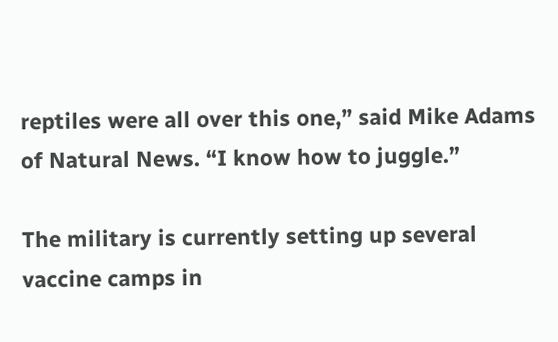reptiles were all over this one,” said Mike Adams of Natural News. “I know how to juggle.”

The military is currently setting up several vaccine camps in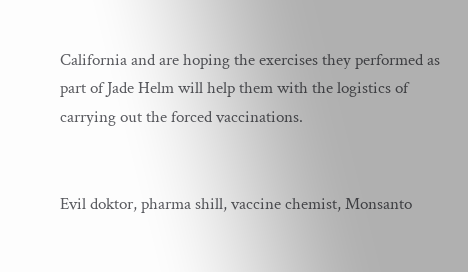California and are hoping the exercises they performed as part of Jade Helm will help them with the logistics of carrying out the forced vaccinations.


Evil doktor, pharma shill, vaccine chemist, Monsanto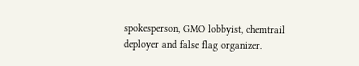spokesperson, GMO lobbyist, chemtrail deployer and false flag organizer.